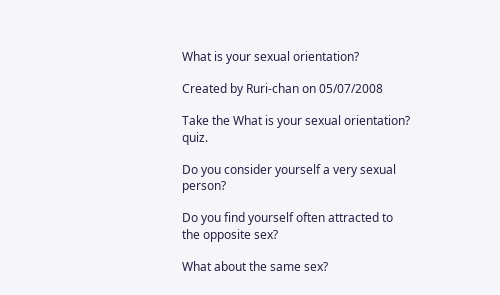What is your sexual orientation?

Created by Ruri-chan on 05/07/2008

Take the What is your sexual orientation? quiz.

Do you consider yourself a very sexual person?

Do you find yourself often attracted to the opposite sex?

What about the same sex?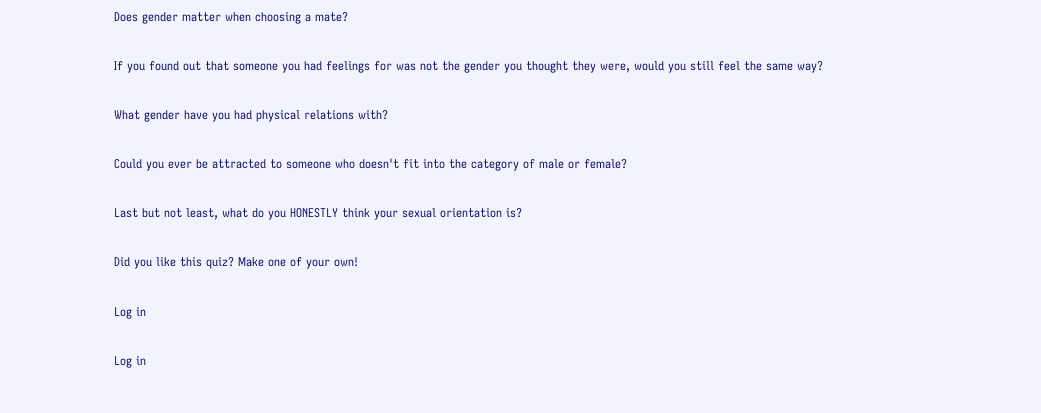Does gender matter when choosing a mate?

If you found out that someone you had feelings for was not the gender you thought they were, would you still feel the same way?

What gender have you had physical relations with?

Could you ever be attracted to someone who doesn't fit into the category of male or female?

Last but not least, what do you HONESTLY think your sexual orientation is?

Did you like this quiz? Make one of your own!

Log in

Log in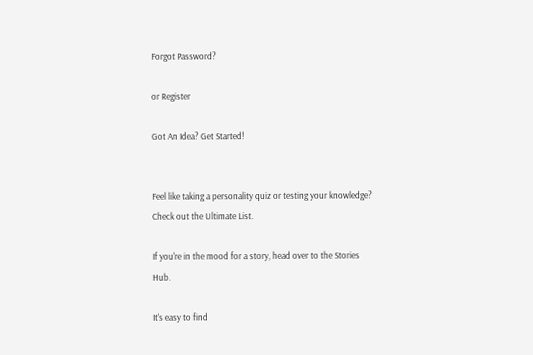Forgot Password?

or Register

Got An Idea? Get Started!


Feel like taking a personality quiz or testing your knowledge? Check out the Ultimate List.

If you're in the mood for a story, head over to the Stories Hub.

It's easy to find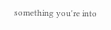something you're into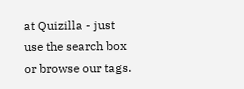at Quizilla - just use the search box or browse our tags.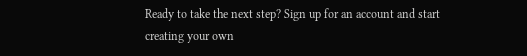Ready to take the next step? Sign up for an account and start creating your own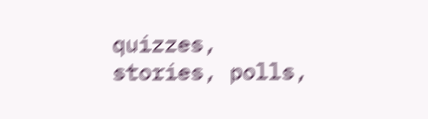quizzes, stories, polls,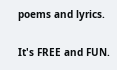poems and lyrics.

It's FREE and FUN.